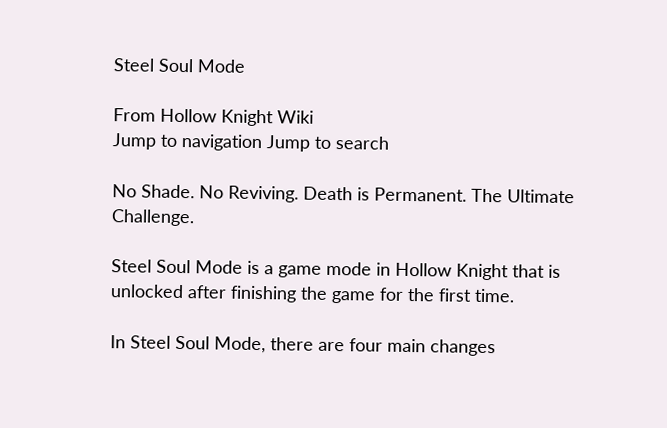Steel Soul Mode

From Hollow Knight Wiki
Jump to navigation Jump to search

No Shade. No Reviving. Death is Permanent. The Ultimate Challenge.

Steel Soul Mode is a game mode in Hollow Knight that is unlocked after finishing the game for the first time.

In Steel Soul Mode, there are four main changes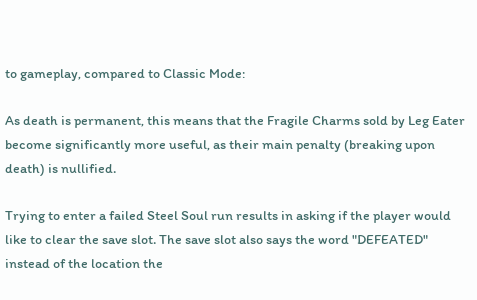to gameplay, compared to Classic Mode:

As death is permanent, this means that the Fragile Charms sold by Leg Eater become significantly more useful, as their main penalty (breaking upon death) is nullified.

Trying to enter a failed Steel Soul run results in asking if the player would like to clear the save slot. The save slot also says the word "DEFEATED" instead of the location the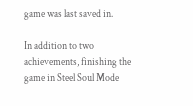game was last saved in.

In addition to two achievements, finishing the game in Steel Soul Mode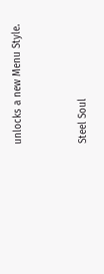unlocks a new Menu Style.


Steel Soul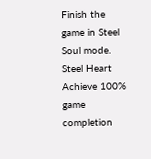Finish the game in Steel Soul mode.
Steel Heart
Achieve 100% game completion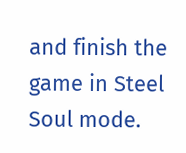and finish the game in Steel Soul mode.